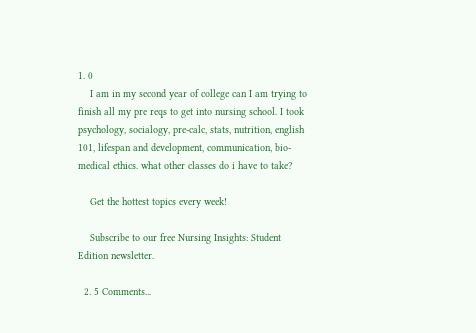1. 0
    I am in my second year of college can I am trying to finish all my pre reqs to get into nursing school. I took psychology, socialogy, pre-calc, stats, nutrition, english 101, lifespan and development, communication, bio-medical ethics. what other classes do i have to take?

    Get the hottest topics every week!

    Subscribe to our free Nursing Insights: Student Edition newsletter.

  2. 5 Comments...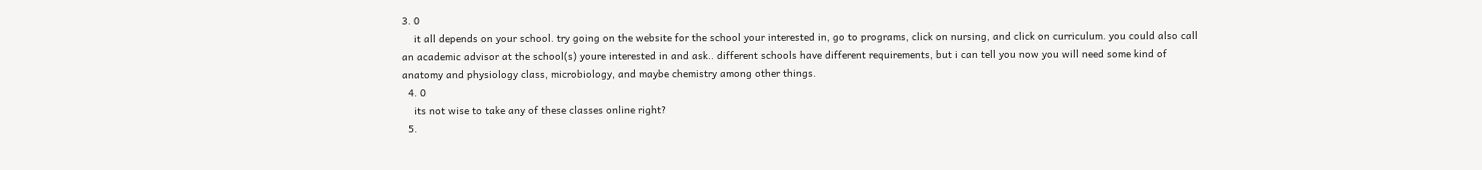3. 0
    it all depends on your school. try going on the website for the school your interested in, go to programs, click on nursing, and click on curriculum. you could also call an academic advisor at the school(s) youre interested in and ask.. different schools have different requirements, but i can tell you now you will need some kind of anatomy and physiology class, microbiology, and maybe chemistry among other things.
  4. 0
    its not wise to take any of these classes online right?
  5.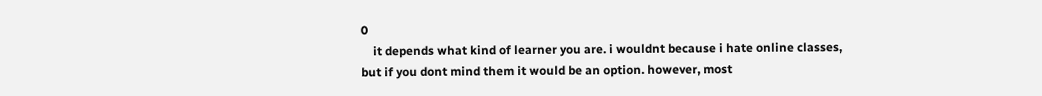0
    it depends what kind of learner you are. i wouldnt because i hate online classes, but if you dont mind them it would be an option. however, most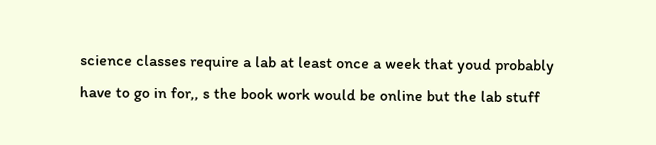science classes require a lab at least once a week that youd probably have to go in for,, s the book work would be online but the lab stuff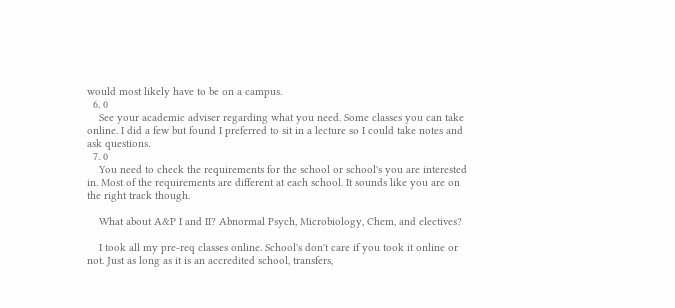would most likely have to be on a campus.
  6. 0
    See your academic adviser regarding what you need. Some classes you can take online. I did a few but found I preferred to sit in a lecture so I could take notes and ask questions.
  7. 0
    You need to check the requirements for the school or school's you are interested in. Most of the requirements are different at each school. It sounds like you are on the right track though.

    What about A&P I and II? Abnormal Psych, Microbiology, Chem, and electives?

    I took all my pre-req classes online. School's don't care if you took it online or not. Just as long as it is an accredited school, transfers,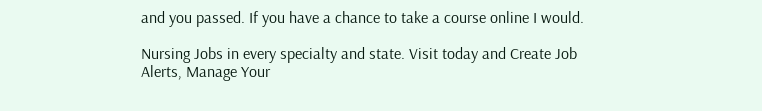and you passed. If you have a chance to take a course online I would.

Nursing Jobs in every specialty and state. Visit today and Create Job Alerts, Manage Your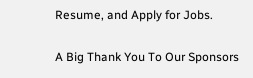Resume, and Apply for Jobs.

A Big Thank You To Our Sponsors